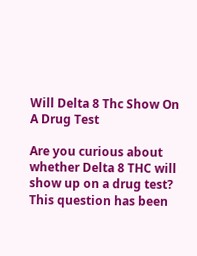Will Delta 8 Thc Show On A Drug Test

Are you curious about whether Delta 8 THC will show up on a drug test? This question has been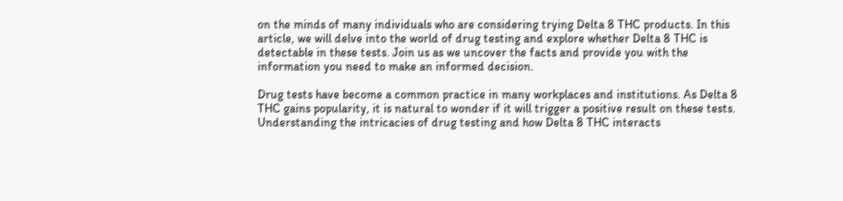on the minds of many individuals who are considering trying Delta 8 THC products. In this article, we will delve into the world of drug testing and explore whether Delta 8 THC is detectable in these tests. Join us as we uncover the facts and provide you with the information you need to make an informed decision.

Drug tests have become a common practice in many workplaces and institutions. As Delta 8 THC gains popularity, it is natural to wonder if it will trigger a positive result on these tests. Understanding the intricacies of drug testing and how Delta 8 THC interacts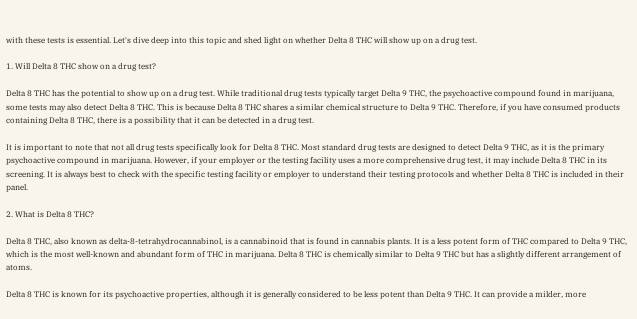with these tests is essential. Let's dive deep into this topic and shed light on whether Delta 8 THC will show up on a drug test.

1. Will Delta 8 THC show on a drug test?

Delta 8 THC has the potential to show up on a drug test. While traditional drug tests typically target Delta 9 THC, the psychoactive compound found in marijuana, some tests may also detect Delta 8 THC. This is because Delta 8 THC shares a similar chemical structure to Delta 9 THC. Therefore, if you have consumed products containing Delta 8 THC, there is a possibility that it can be detected in a drug test.

It is important to note that not all drug tests specifically look for Delta 8 THC. Most standard drug tests are designed to detect Delta 9 THC, as it is the primary psychoactive compound in marijuana. However, if your employer or the testing facility uses a more comprehensive drug test, it may include Delta 8 THC in its screening. It is always best to check with the specific testing facility or employer to understand their testing protocols and whether Delta 8 THC is included in their panel.

2. What is Delta 8 THC?

Delta 8 THC, also known as delta-8-tetrahydrocannabinol, is a cannabinoid that is found in cannabis plants. It is a less potent form of THC compared to Delta 9 THC, which is the most well-known and abundant form of THC in marijuana. Delta 8 THC is chemically similar to Delta 9 THC but has a slightly different arrangement of atoms.

Delta 8 THC is known for its psychoactive properties, although it is generally considered to be less potent than Delta 9 THC. It can provide a milder, more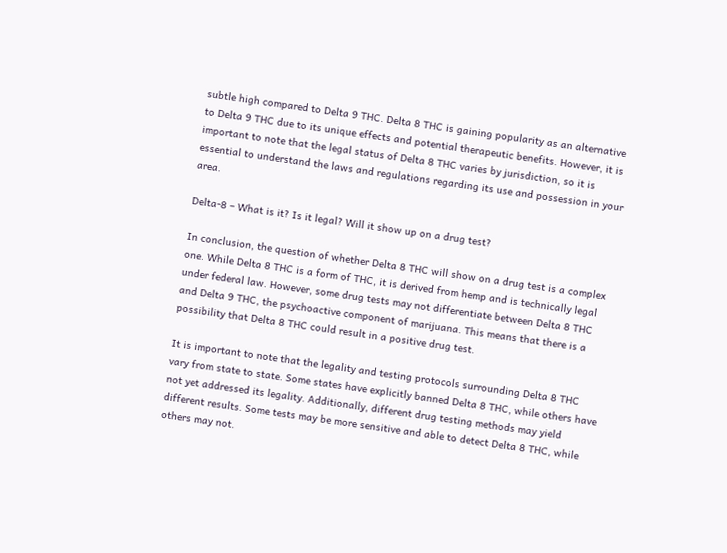subtle high compared to Delta 9 THC. Delta 8 THC is gaining popularity as an alternative to Delta 9 THC due to its unique effects and potential therapeutic benefits. However, it is important to note that the legal status of Delta 8 THC varies by jurisdiction, so it is essential to understand the laws and regulations regarding its use and possession in your area.

Delta-8 – What is it? Is it legal? Will it show up on a drug test?

In conclusion, the question of whether Delta 8 THC will show on a drug test is a complex one. While Delta 8 THC is a form of THC, it is derived from hemp and is technically legal under federal law. However, some drug tests may not differentiate between Delta 8 THC and Delta 9 THC, the psychoactive component of marijuana. This means that there is a possibility that Delta 8 THC could result in a positive drug test.

It is important to note that the legality and testing protocols surrounding Delta 8 THC vary from state to state. Some states have explicitly banned Delta 8 THC, while others have not yet addressed its legality. Additionally, different drug testing methods may yield different results. Some tests may be more sensitive and able to detect Delta 8 THC, while others may not.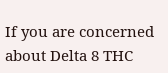If you are concerned about Delta 8 THC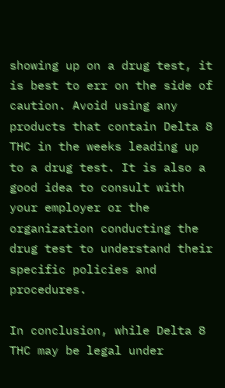showing up on a drug test, it is best to err on the side of caution. Avoid using any products that contain Delta 8 THC in the weeks leading up to a drug test. It is also a good idea to consult with your employer or the organization conducting the drug test to understand their specific policies and procedures.

In conclusion, while Delta 8 THC may be legal under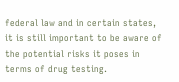federal law and in certain states, it is still important to be aware of the potential risks it poses in terms of drug testing.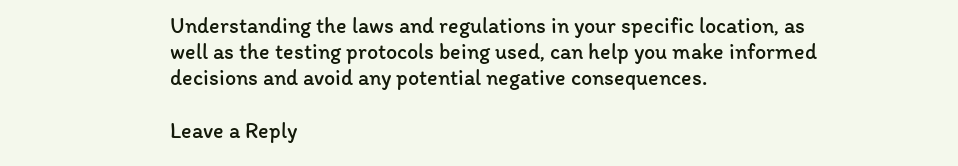Understanding the laws and regulations in your specific location, as well as the testing protocols being used, can help you make informed decisions and avoid any potential negative consequences.

Leave a Reply